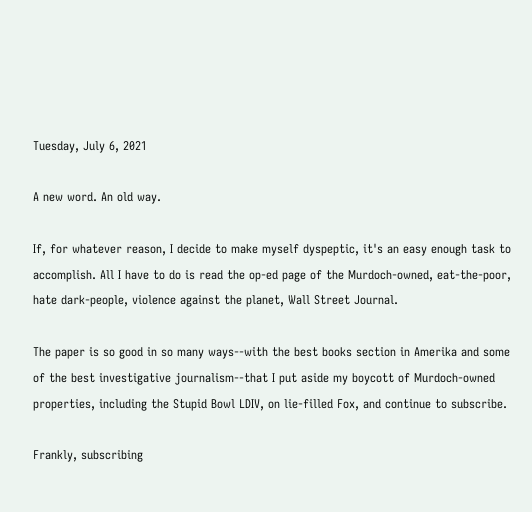Tuesday, July 6, 2021

A new word. An old way.

If, for whatever reason, I decide to make myself dyspeptic, it's an easy enough task to accomplish. All I have to do is read the op-ed page of the Murdoch-owned, eat-the-poor, hate dark-people, violence against the planet, Wall Street Journal.

The paper is so good in so many ways--with the best books section in Amerika and some of the best investigative journalism--that I put aside my boycott of Murdoch-owned properties, including the Stupid Bowl LDIV, on lie-filled Fox, and continue to subscribe.

Frankly, subscribing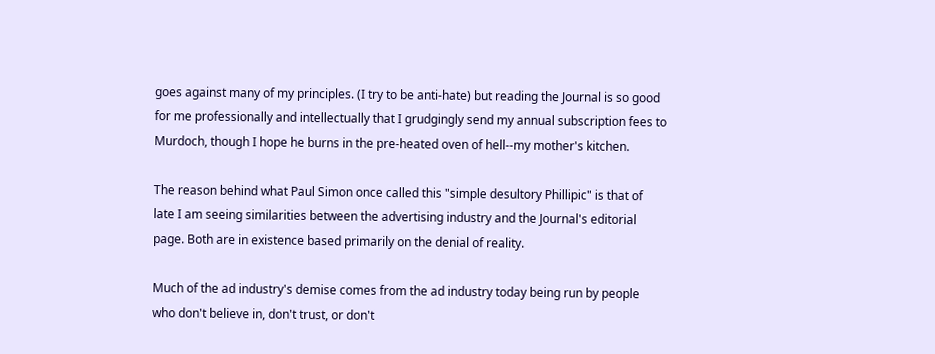goes against many of my principles. (I try to be anti-hate) but reading the Journal is so good for me professionally and intellectually that I grudgingly send my annual subscription fees to Murdoch, though I hope he burns in the pre-heated oven of hell--my mother's kitchen.

The reason behind what Paul Simon once called this "simple desultory Phillipic" is that of late I am seeing similarities between the advertising industry and the Journal's editorial page. Both are in existence based primarily on the denial of reality.

Much of the ad industry's demise comes from the ad industry today being run by people who don't believe in, don't trust, or don't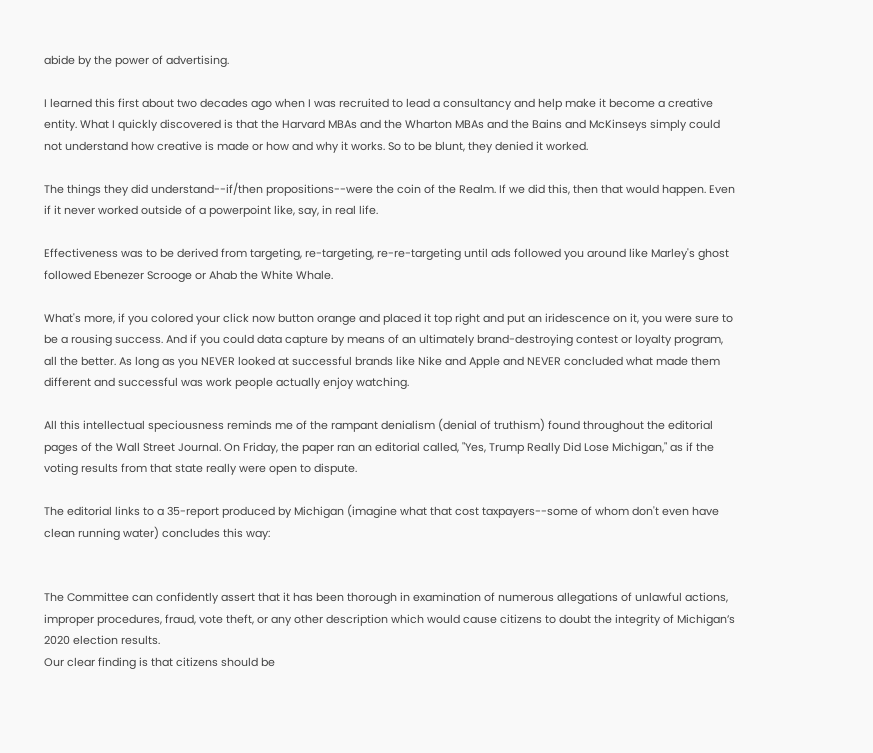abide by the power of advertising.

I learned this first about two decades ago when I was recruited to lead a consultancy and help make it become a creative entity. What I quickly discovered is that the Harvard MBAs and the Wharton MBAs and the Bains and McKinseys simply could not understand how creative is made or how and why it works. So to be blunt, they denied it worked.

The things they did understand--if/then propositions--were the coin of the Realm. If we did this, then that would happen. Even if it never worked outside of a powerpoint like, say, in real life.

Effectiveness was to be derived from targeting, re-targeting, re-re-targeting until ads followed you around like Marley's ghost followed Ebenezer Scrooge or Ahab the White Whale.

What's more, if you colored your click now button orange and placed it top right and put an iridescence on it, you were sure to be a rousing success. And if you could data capture by means of an ultimately brand-destroying contest or loyalty program, all the better. As long as you NEVER looked at successful brands like Nike and Apple and NEVER concluded what made them different and successful was work people actually enjoy watching.

All this intellectual speciousness reminds me of the rampant denialism (denial of truthism) found throughout the editorial pages of the Wall Street Journal. On Friday, the paper ran an editorial called, "Yes, Trump Really Did Lose Michigan," as if the voting results from that state really were open to dispute.

The editorial links to a 35-report produced by Michigan (imagine what that cost taxpayers--some of whom don't even have clean running water) concludes this way:


The Committee can confidently assert that it has been thorough in examination of numerous allegations of unlawful actions, improper procedures, fraud, vote theft, or any other description which would cause citizens to doubt the integrity of Michigan’s 2020 election results.
Our clear finding is that citizens should be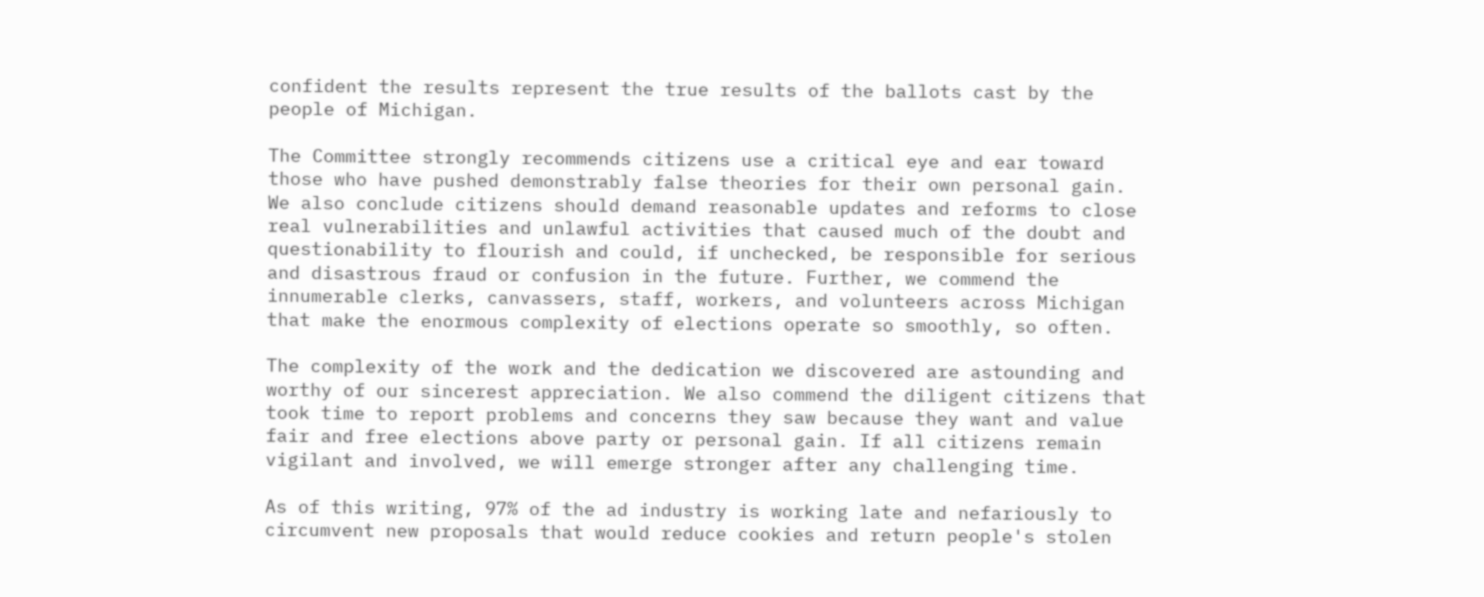confident the results represent the true results of the ballots cast by the people of Michigan.

The Committee strongly recommends citizens use a critical eye and ear toward those who have pushed demonstrably false theories for their own personal gain. We also conclude citizens should demand reasonable updates and reforms to close real vulnerabilities and unlawful activities that caused much of the doubt and questionability to flourish and could, if unchecked, be responsible for serious and disastrous fraud or confusion in the future. Further, we commend the innumerable clerks, canvassers, staff, workers, and volunteers across Michigan that make the enormous complexity of elections operate so smoothly, so often.

The complexity of the work and the dedication we discovered are astounding and worthy of our sincerest appreciation. We also commend the diligent citizens that took time to report problems and concerns they saw because they want and value fair and free elections above party or personal gain. If all citizens remain vigilant and involved, we will emerge stronger after any challenging time.

As of this writing, 97% of the ad industry is working late and nefariously to circumvent new proposals that would reduce cookies and return people's stolen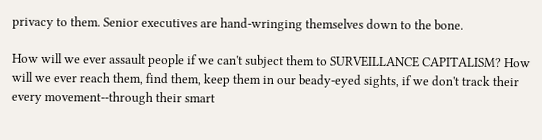privacy to them. Senior executives are hand-wringing themselves down to the bone.

How will we ever assault people if we can't subject them to SURVEILLANCE CAPITALISM? How will we ever reach them, find them, keep them in our beady-eyed sights, if we don't track their every movement--through their smart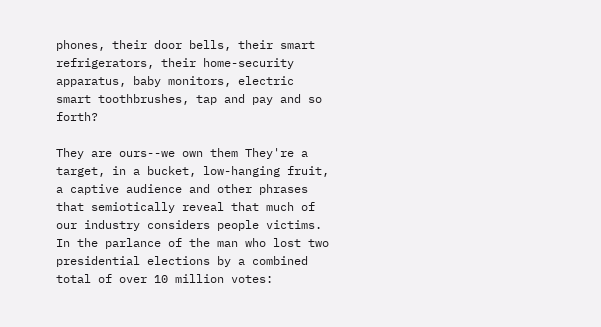phones, their door bells, their smart refrigerators, their home-security apparatus, baby monitors, electric smart toothbrushes, tap and pay and so forth?

They are ours--we own them They're a target, in a bucket, low-hanging fruit, a captive audience and other phrases that semiotically reveal that much of our industry considers people victims. In the parlance of the man who lost two presidential elections by a combined total of over 10 million votes: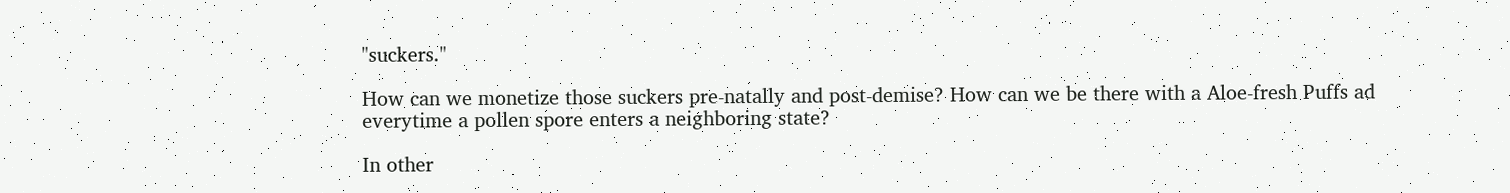"suckers."

How can we monetize those suckers pre-natally and post-demise? How can we be there with a Aloe-fresh Puffs ad everytime a pollen spore enters a neighboring state?

In other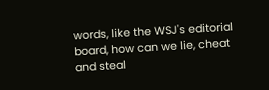words, like the WSJ's editorial board, how can we lie, cheat and steal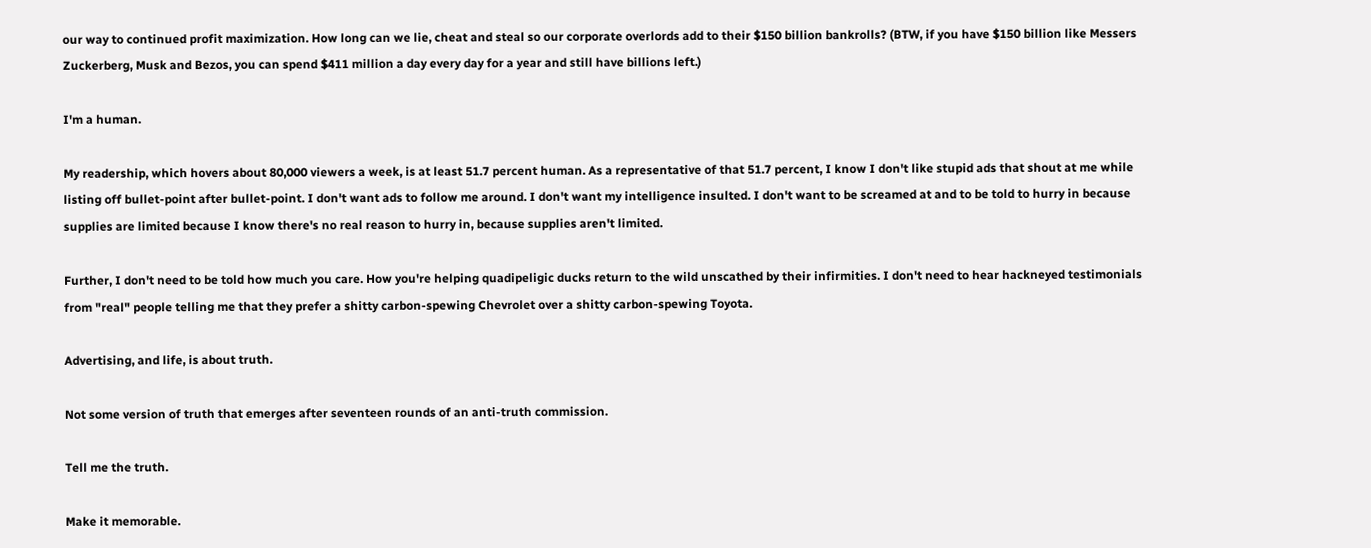our way to continued profit maximization. How long can we lie, cheat and steal so our corporate overlords add to their $150 billion bankrolls? (BTW, if you have $150 billion like Messers Zuckerberg, Musk and Bezos, you can spend $411 million a day every day for a year and still have billions left.)

I'm a human.

My readership, which hovers about 80,000 viewers a week, is at least 51.7 percent human. As a representative of that 51.7 percent, I know I don't like stupid ads that shout at me while listing off bullet-point after bullet-point. I don't want ads to follow me around. I don't want my intelligence insulted. I don't want to be screamed at and to be told to hurry in because supplies are limited because I know there's no real reason to hurry in, because supplies aren't limited.

Further, I don't need to be told how much you care. How you're helping quadipeligic ducks return to the wild unscathed by their infirmities. I don't need to hear hackneyed testimonials from "real" people telling me that they prefer a shitty carbon-spewing Chevrolet over a shitty carbon-spewing Toyota.

Advertising, and life, is about truth.

Not some version of truth that emerges after seventeen rounds of an anti-truth commission.

Tell me the truth.

Make it memorable.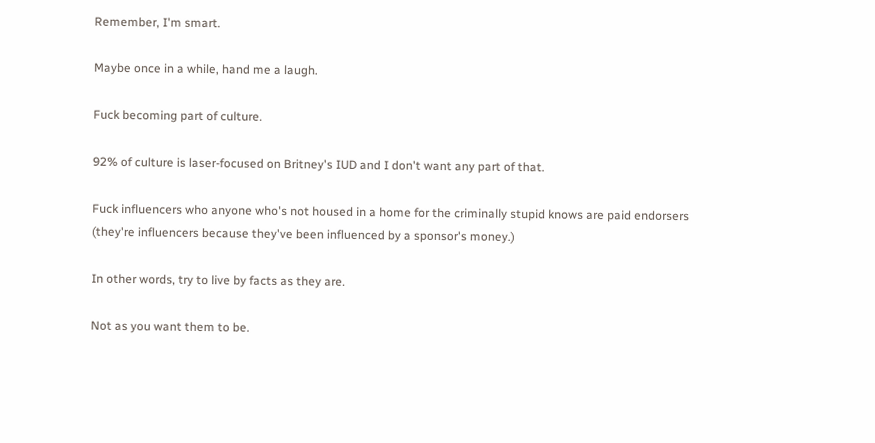Remember, I'm smart.

Maybe once in a while, hand me a laugh.

Fuck becoming part of culture.

92% of culture is laser-focused on Britney's IUD and I don't want any part of that.

Fuck influencers who anyone who's not housed in a home for the criminally stupid knows are paid endorsers (they're influencers because they've been influenced by a sponsor's money.)

In other words, try to live by facts as they are.

Not as you want them to be.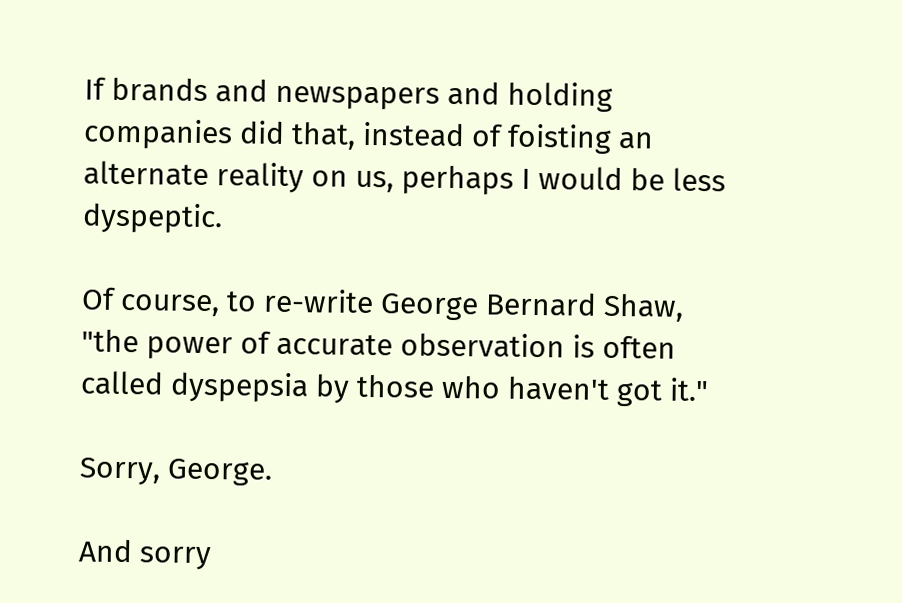If brands and newspapers and holding companies did that, instead of foisting an alternate reality on us, perhaps I would be less dyspeptic.

Of course, to re-write George Bernard Shaw, "the power of accurate observation is often called dyspepsia by those who haven't got it."

Sorry, George.

And sorry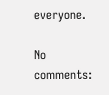everyone.

No comments: